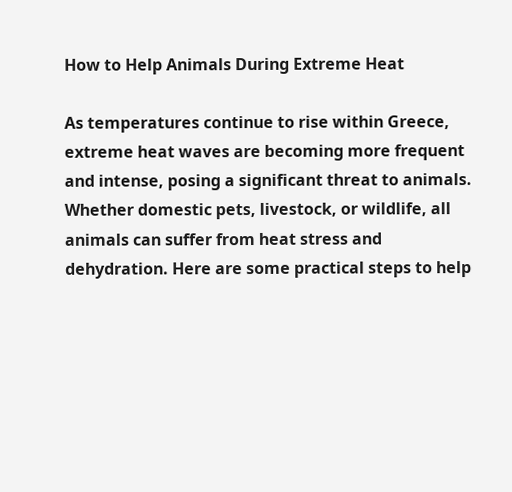How to Help Animals During Extreme Heat

As temperatures continue to rise within Greece, extreme heat waves are becoming more frequent and intense, posing a significant threat to animals. Whether domestic pets, livestock, or wildlife, all animals can suffer from heat stress and dehydration. Here are some practical steps to help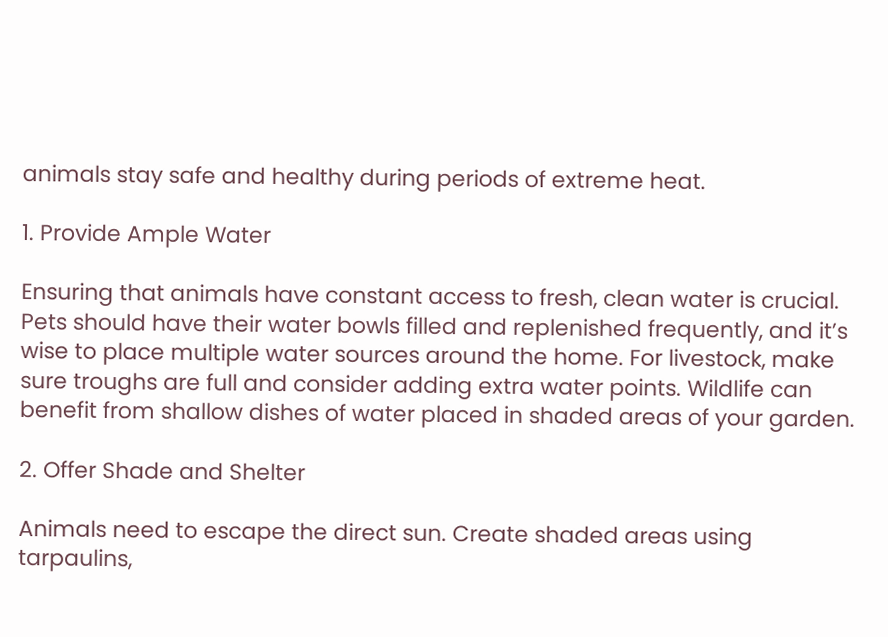animals stay safe and healthy during periods of extreme heat.

1. Provide Ample Water

Ensuring that animals have constant access to fresh, clean water is crucial. Pets should have their water bowls filled and replenished frequently, and it’s wise to place multiple water sources around the home. For livestock, make sure troughs are full and consider adding extra water points. Wildlife can benefit from shallow dishes of water placed in shaded areas of your garden.

2. Offer Shade and Shelter

Animals need to escape the direct sun. Create shaded areas using tarpaulins,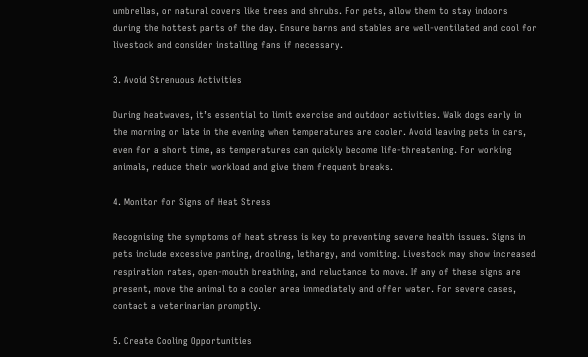umbrellas, or natural covers like trees and shrubs. For pets, allow them to stay indoors during the hottest parts of the day. Ensure barns and stables are well-ventilated and cool for livestock and consider installing fans if necessary.

3. Avoid Strenuous Activities

During heatwaves, it’s essential to limit exercise and outdoor activities. Walk dogs early in the morning or late in the evening when temperatures are cooler. Avoid leaving pets in cars, even for a short time, as temperatures can quickly become life-threatening. For working animals, reduce their workload and give them frequent breaks.

4. Monitor for Signs of Heat Stress

Recognising the symptoms of heat stress is key to preventing severe health issues. Signs in pets include excessive panting, drooling, lethargy, and vomiting. Livestock may show increased respiration rates, open-mouth breathing, and reluctance to move. If any of these signs are present, move the animal to a cooler area immediately and offer water. For severe cases, contact a veterinarian promptly.

5. Create Cooling Opportunities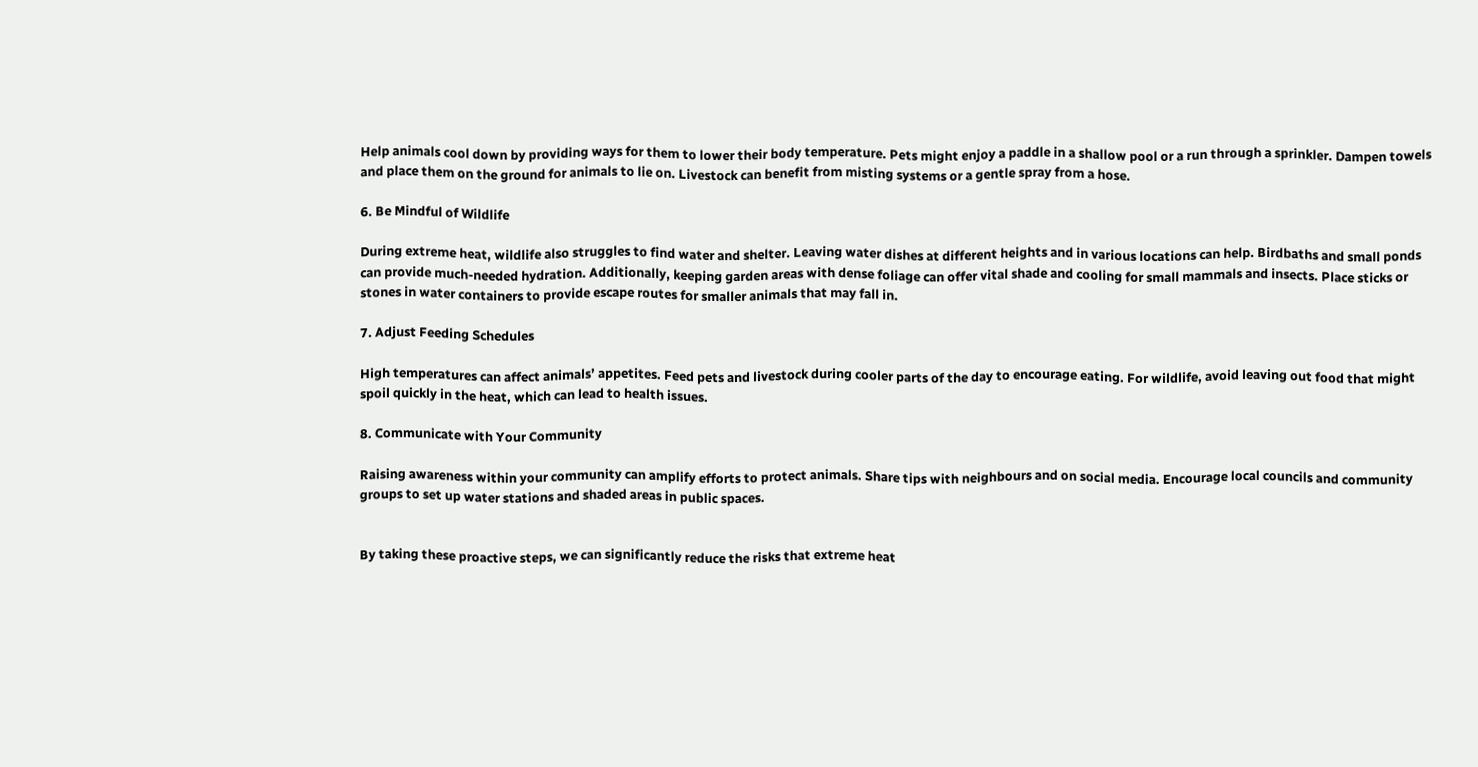Help animals cool down by providing ways for them to lower their body temperature. Pets might enjoy a paddle in a shallow pool or a run through a sprinkler. Dampen towels and place them on the ground for animals to lie on. Livestock can benefit from misting systems or a gentle spray from a hose.

6. Be Mindful of Wildlife

During extreme heat, wildlife also struggles to find water and shelter. Leaving water dishes at different heights and in various locations can help. Birdbaths and small ponds can provide much-needed hydration. Additionally, keeping garden areas with dense foliage can offer vital shade and cooling for small mammals and insects. Place sticks or stones in water containers to provide escape routes for smaller animals that may fall in.

7. Adjust Feeding Schedules

High temperatures can affect animals’ appetites. Feed pets and livestock during cooler parts of the day to encourage eating. For wildlife, avoid leaving out food that might spoil quickly in the heat, which can lead to health issues.

8. Communicate with Your Community

Raising awareness within your community can amplify efforts to protect animals. Share tips with neighbours and on social media. Encourage local councils and community groups to set up water stations and shaded areas in public spaces.


By taking these proactive steps, we can significantly reduce the risks that extreme heat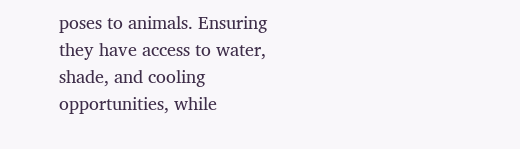poses to animals. Ensuring they have access to water, shade, and cooling opportunities, while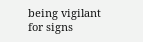being vigilant for signs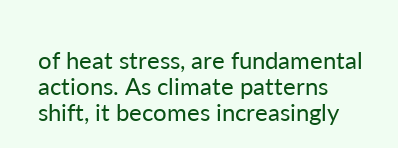of heat stress, are fundamental actions. As climate patterns shift, it becomes increasingly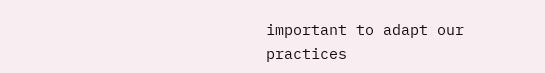important to adapt our practices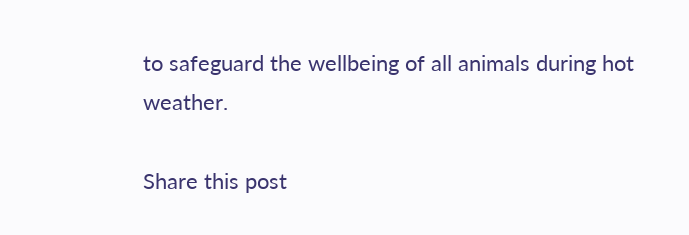to safeguard the wellbeing of all animals during hot weather.

Share this post